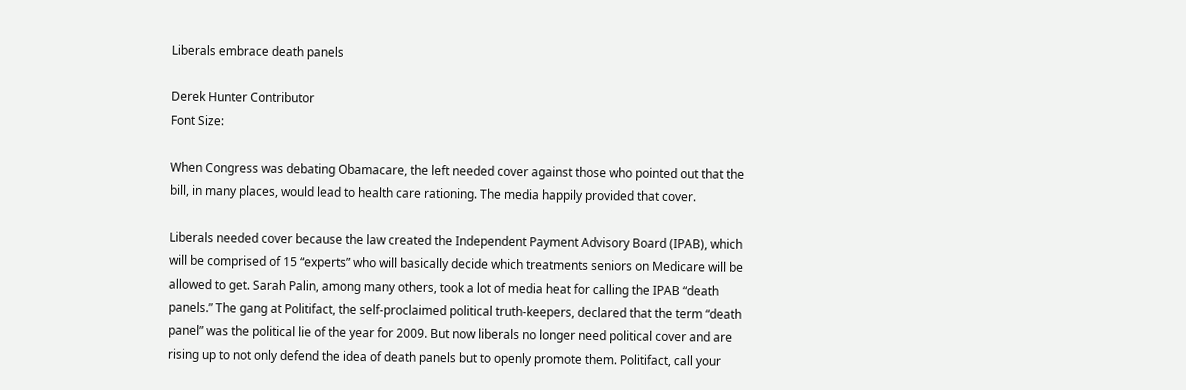Liberals embrace death panels

Derek Hunter Contributor
Font Size:

When Congress was debating Obamacare, the left needed cover against those who pointed out that the bill, in many places, would lead to health care rationing. The media happily provided that cover.

Liberals needed cover because the law created the Independent Payment Advisory Board (IPAB), which will be comprised of 15 “experts” who will basically decide which treatments seniors on Medicare will be allowed to get. Sarah Palin, among many others, took a lot of media heat for calling the IPAB “death panels.” The gang at Politifact, the self-proclaimed political truth-keepers, declared that the term “death panel” was the political lie of the year for 2009. But now liberals no longer need political cover and are rising up to not only defend the idea of death panels but to openly promote them. Politifact, call your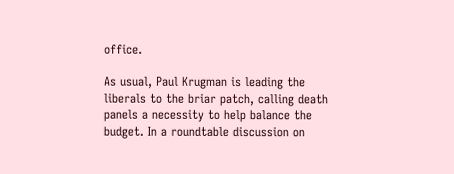office.

As usual, Paul Krugman is leading the liberals to the briar patch, calling death panels a necessity to help balance the budget. In a roundtable discussion on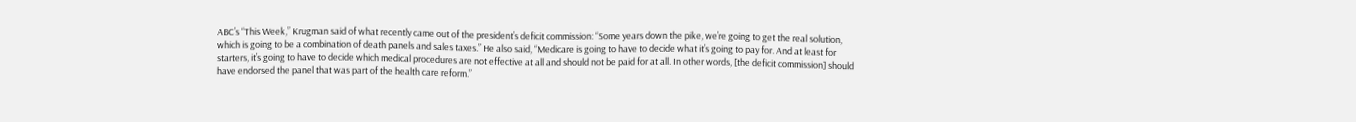ABC’s “This Week,” Krugman said of what recently came out of the president’s deficit commission: “Some years down the pike, we’re going to get the real solution, which is going to be a combination of death panels and sales taxes.” He also said, “Medicare is going to have to decide what it’s going to pay for. And at least for starters, it’s going to have to decide which medical procedures are not effective at all and should not be paid for at all. In other words, [the deficit commission] should have endorsed the panel that was part of the health care reform.”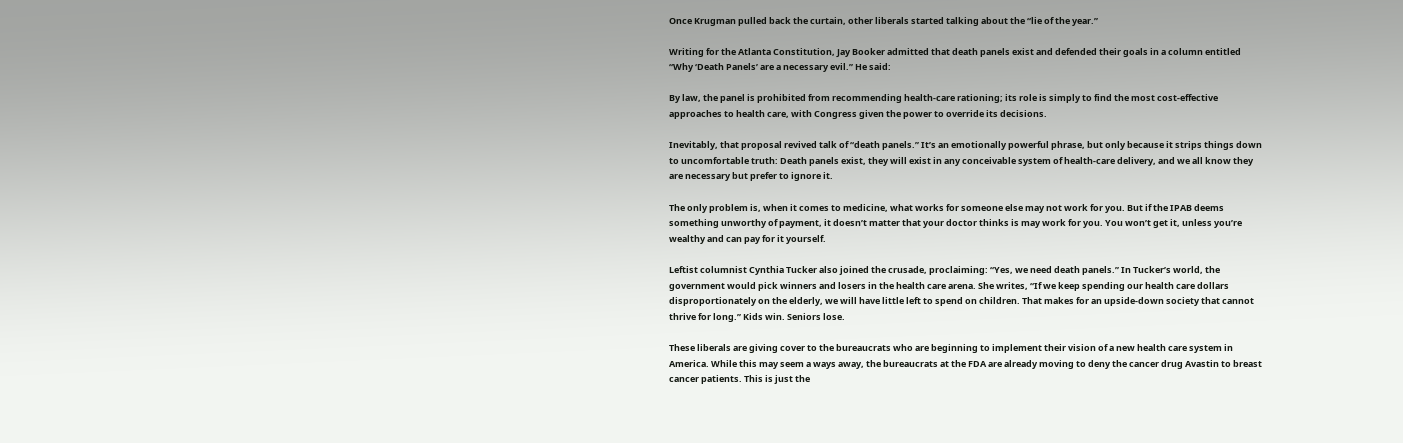Once Krugman pulled back the curtain, other liberals started talking about the “lie of the year.”

Writing for the Atlanta Constitution, Jay Booker admitted that death panels exist and defended their goals in a column entitled “Why ‘Death Panels’ are a necessary evil.” He said:

By law, the panel is prohibited from recommending health-care rationing; its role is simply to find the most cost-effective approaches to health care, with Congress given the power to override its decisions.

Inevitably, that proposal revived talk of “death panels.” It’s an emotionally powerful phrase, but only because it strips things down to uncomfortable truth: Death panels exist, they will exist in any conceivable system of health-care delivery, and we all know they are necessary but prefer to ignore it.

The only problem is, when it comes to medicine, what works for someone else may not work for you. But if the IPAB deems something unworthy of payment, it doesn’t matter that your doctor thinks is may work for you. You won’t get it, unless you’re wealthy and can pay for it yourself.

Leftist columnist Cynthia Tucker also joined the crusade, proclaiming: “Yes, we need death panels.” In Tucker’s world, the government would pick winners and losers in the health care arena. She writes, “If we keep spending our health care dollars disproportionately on the elderly, we will have little left to spend on children. That makes for an upside-down society that cannot thrive for long.” Kids win. Seniors lose.

These liberals are giving cover to the bureaucrats who are beginning to implement their vision of a new health care system in America. While this may seem a ways away, the bureaucrats at the FDA are already moving to deny the cancer drug Avastin to breast cancer patients. This is just the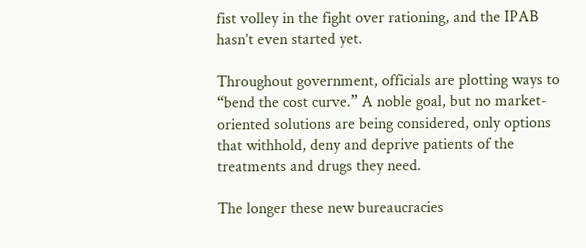fist volley in the fight over rationing, and the IPAB hasn’t even started yet.

Throughout government, officials are plotting ways to “bend the cost curve.” A noble goal, but no market-oriented solutions are being considered, only options that withhold, deny and deprive patients of the treatments and drugs they need.

The longer these new bureaucracies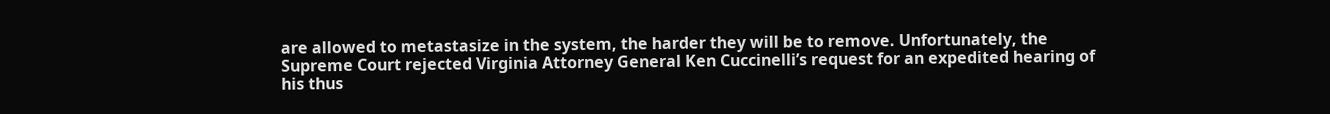are allowed to metastasize in the system, the harder they will be to remove. Unfortunately, the Supreme Court rejected Virginia Attorney General Ken Cuccinelli’s request for an expedited hearing of his thus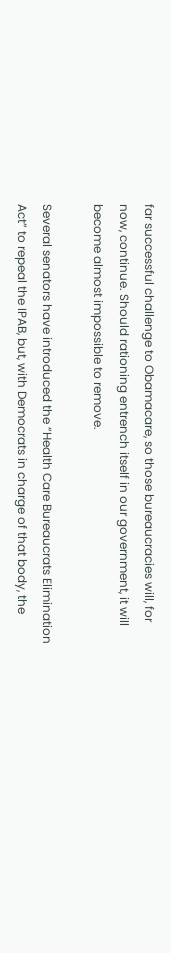far successful challenge to Obamacare, so those bureaucracies will, for now, continue. Should rationing entrench itself in our government, it will become almost impossible to remove.

Several senators have introduced the “Health Care Bureaucrats Elimination Act” to repeal the IPAB, but, with Democrats in charge of that body, the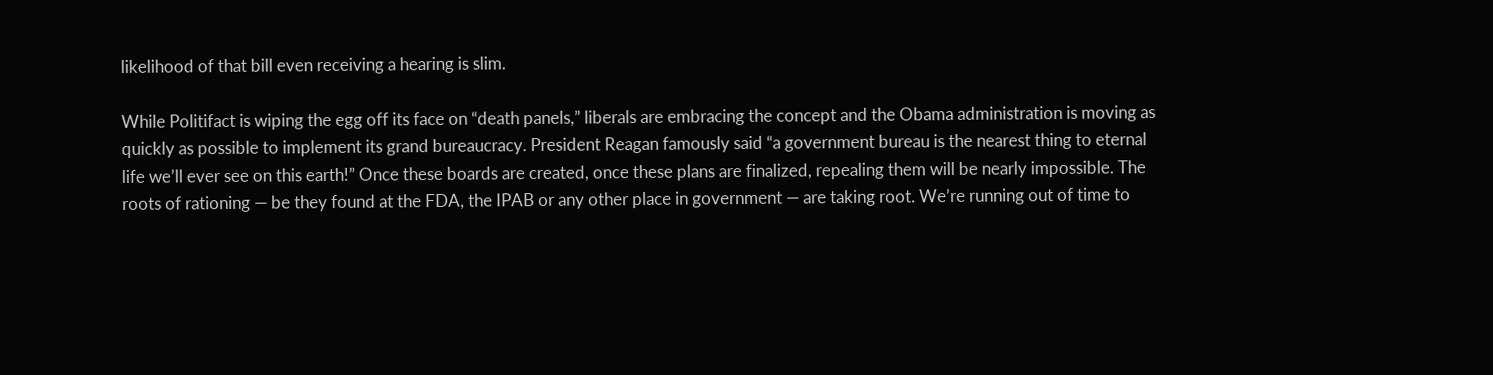likelihood of that bill even receiving a hearing is slim.

While Politifact is wiping the egg off its face on “death panels,” liberals are embracing the concept and the Obama administration is moving as quickly as possible to implement its grand bureaucracy. President Reagan famously said “a government bureau is the nearest thing to eternal life we’ll ever see on this earth!” Once these boards are created, once these plans are finalized, repealing them will be nearly impossible. The roots of rationing — be they found at the FDA, the IPAB or any other place in government — are taking root. We’re running out of time to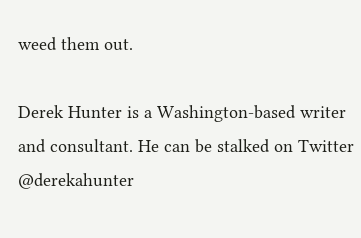weed them out.

Derek Hunter is a Washington-based writer and consultant. He can be stalked on Twitter @derekahunter